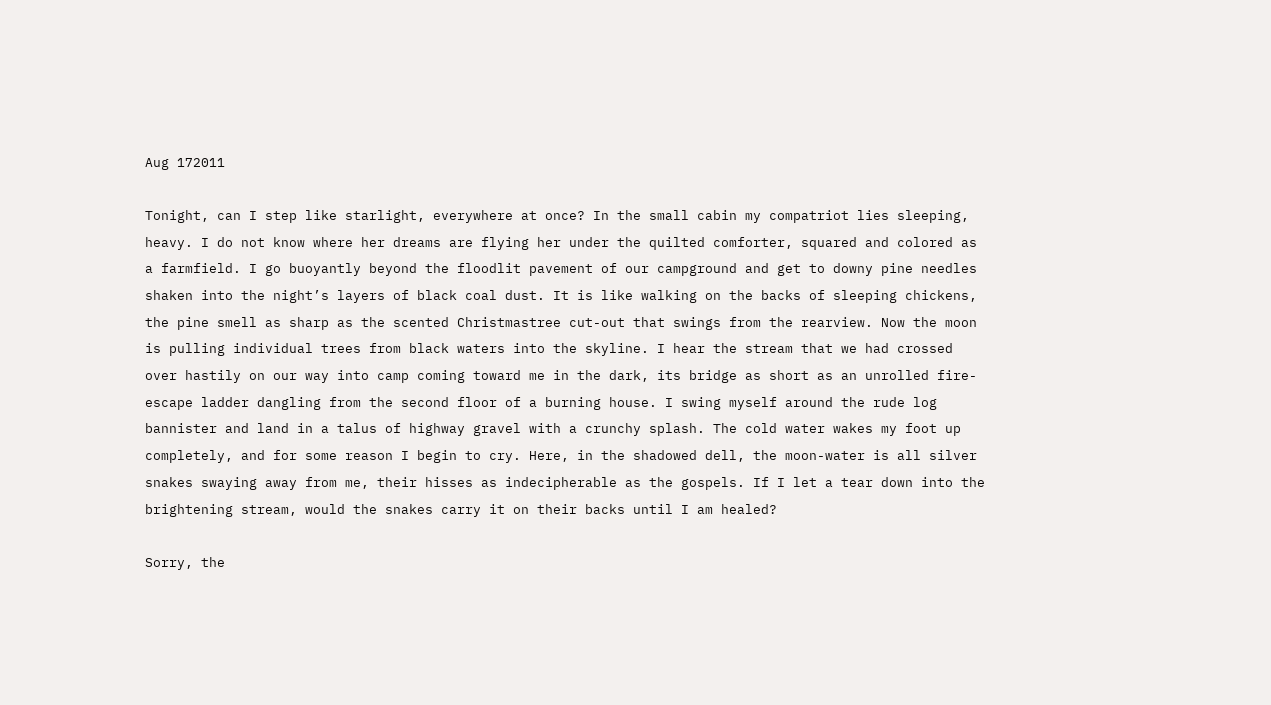Aug 172011

Tonight, can I step like starlight, everywhere at once? In the small cabin my compatriot lies sleeping, heavy. I do not know where her dreams are flying her under the quilted comforter, squared and colored as a farmfield. I go buoyantly beyond the floodlit pavement of our campground and get to downy pine needles shaken into the night’s layers of black coal dust. It is like walking on the backs of sleeping chickens, the pine smell as sharp as the scented Christmastree cut-out that swings from the rearview. Now the moon is pulling individual trees from black waters into the skyline. I hear the stream that we had crossed over hastily on our way into camp coming toward me in the dark, its bridge as short as an unrolled fire-escape ladder dangling from the second floor of a burning house. I swing myself around the rude log bannister and land in a talus of highway gravel with a crunchy splash. The cold water wakes my foot up completely, and for some reason I begin to cry. Here, in the shadowed dell, the moon-water is all silver snakes swaying away from me, their hisses as indecipherable as the gospels. If I let a tear down into the brightening stream, would the snakes carry it on their backs until I am healed?

Sorry, the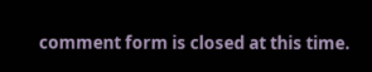comment form is closed at this time.